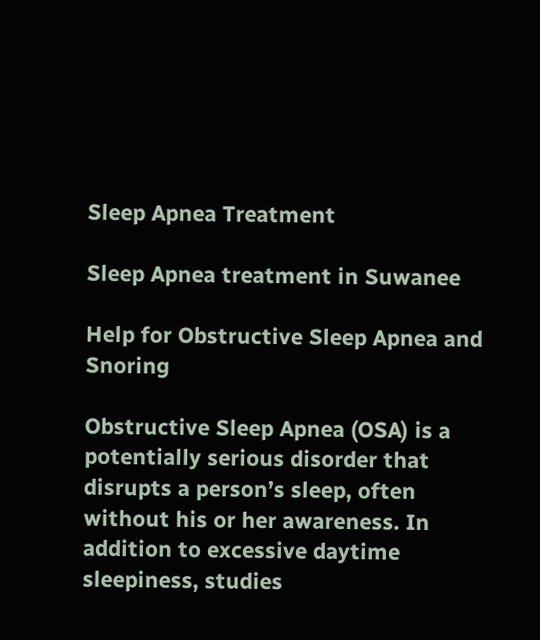Sleep Apnea Treatment

Sleep Apnea treatment in Suwanee

Help for Obstructive Sleep Apnea and Snoring

Obstructive Sleep Apnea (OSA) is a potentially serious disorder that disrupts a person’s sleep, often without his or her awareness. In addition to excessive daytime sleepiness, studies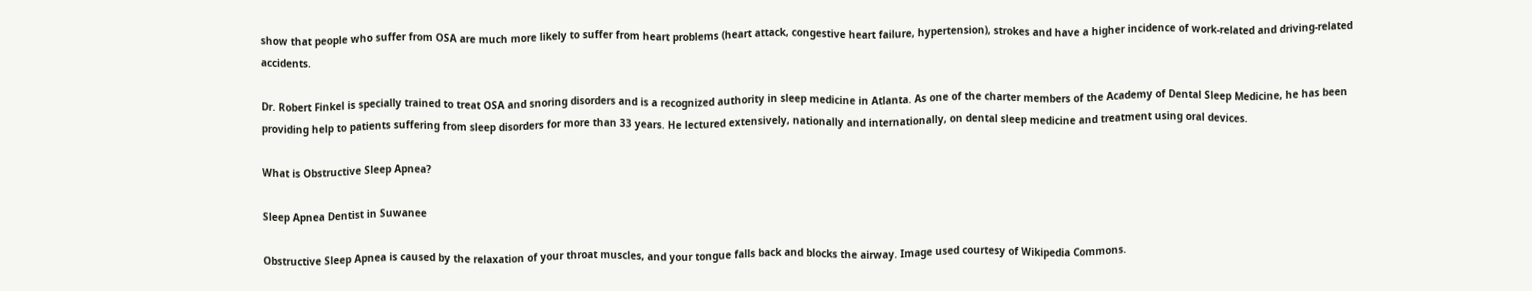show that people who suffer from OSA are much more likely to suffer from heart problems (heart attack, congestive heart failure, hypertension), strokes and have a higher incidence of work-related and driving-related accidents.

Dr. Robert Finkel is specially trained to treat OSA and snoring disorders and is a recognized authority in sleep medicine in Atlanta. As one of the charter members of the Academy of Dental Sleep Medicine, he has been providing help to patients suffering from sleep disorders for more than 33 years. He lectured extensively, nationally and internationally, on dental sleep medicine and treatment using oral devices.

What is Obstructive Sleep Apnea?

Sleep Apnea Dentist in Suwanee

Obstructive Sleep Apnea is caused by the relaxation of your throat muscles, and your tongue falls back and blocks the airway. Image used courtesy of Wikipedia Commons.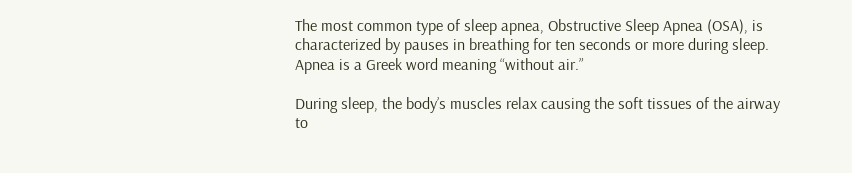The most common type of sleep apnea, Obstructive Sleep Apnea (OSA), is characterized by pauses in breathing for ten seconds or more during sleep. Apnea is a Greek word meaning “without air.”

During sleep, the body’s muscles relax causing the soft tissues of the airway to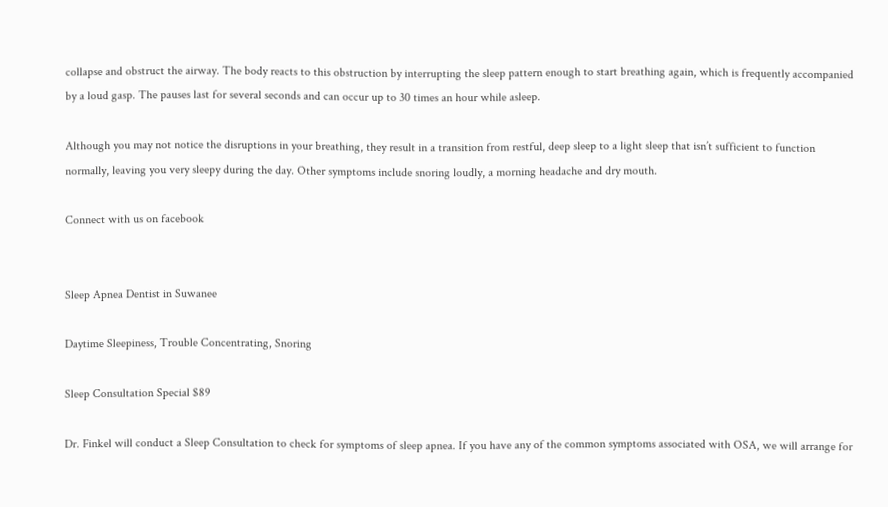collapse and obstruct the airway. The body reacts to this obstruction by interrupting the sleep pattern enough to start breathing again, which is frequently accompanied by a loud gasp. The pauses last for several seconds and can occur up to 30 times an hour while asleep.

Although you may not notice the disruptions in your breathing, they result in a transition from restful, deep sleep to a light sleep that isn’t sufficient to function normally, leaving you very sleepy during the day. Other symptoms include snoring loudly, a morning headache and dry mouth.

Connect with us on facebook


Sleep Apnea Dentist in Suwanee

Daytime Sleepiness, Trouble Concentrating, Snoring

Sleep Consultation Special $89

Dr. Finkel will conduct a Sleep Consultation to check for symptoms of sleep apnea. If you have any of the common symptoms associated with OSA, we will arrange for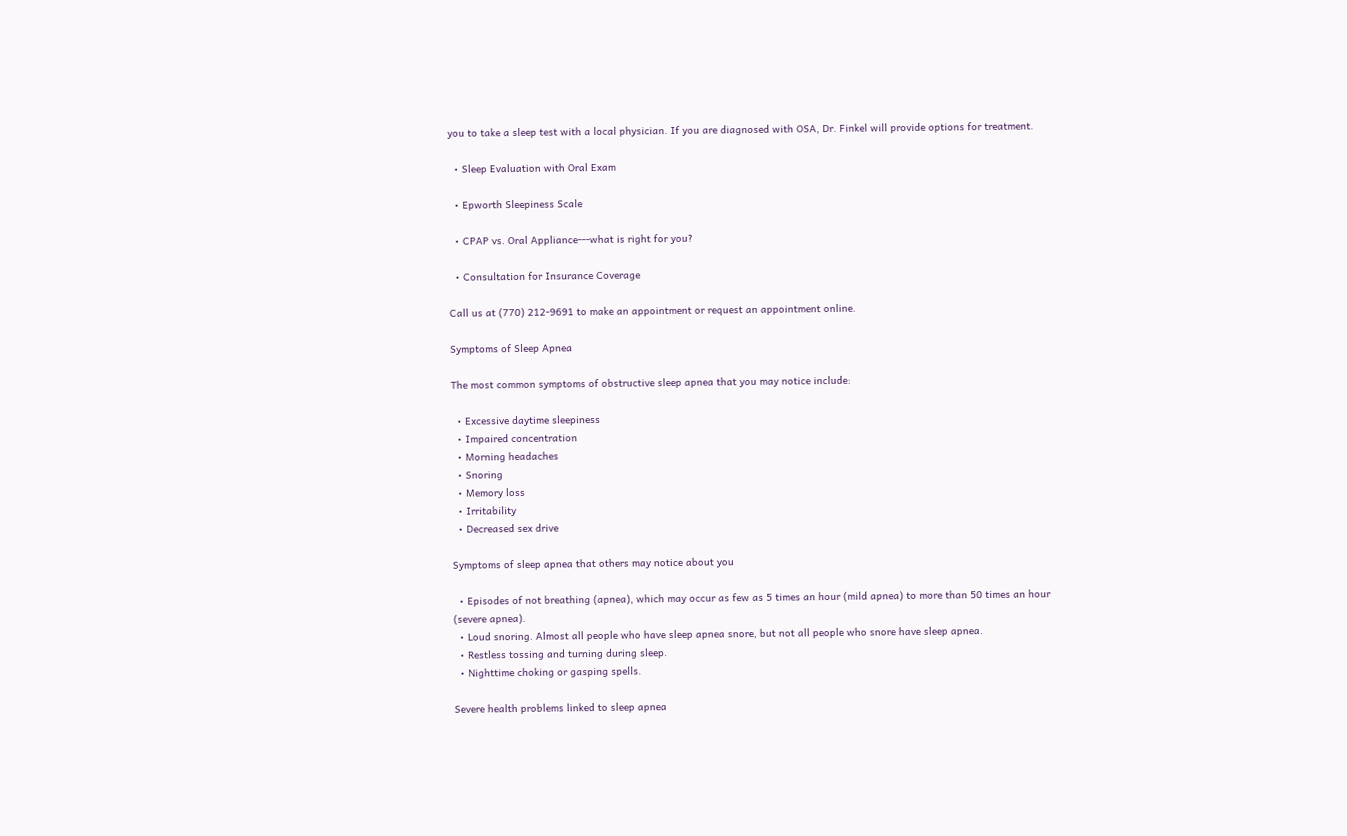you to take a sleep test with a local physician. If you are diagnosed with OSA, Dr. Finkel will provide options for treatment.

  • Sleep Evaluation with Oral Exam

  • Epworth Sleepiness Scale

  • CPAP vs. Oral Appliance---what is right for you?

  • Consultation for Insurance Coverage

Call us at (770) 212-9691 to make an appointment or request an appointment online.

Symptoms of Sleep Apnea

The most common symptoms of obstructive sleep apnea that you may notice include:

  • Excessive daytime sleepiness
  • Impaired concentration
  • Morning headaches
  • Snoring
  • Memory loss
  • Irritability
  • Decreased sex drive

Symptoms of sleep apnea that others may notice about you

  • Episodes of not breathing (apnea), which may occur as few as 5 times an hour (mild apnea) to more than 50 times an hour (severe apnea).
  • Loud snoring. Almost all people who have sleep apnea snore, but not all people who snore have sleep apnea.
  • Restless tossing and turning during sleep.
  • Nighttime choking or gasping spells.

Severe health problems linked to sleep apnea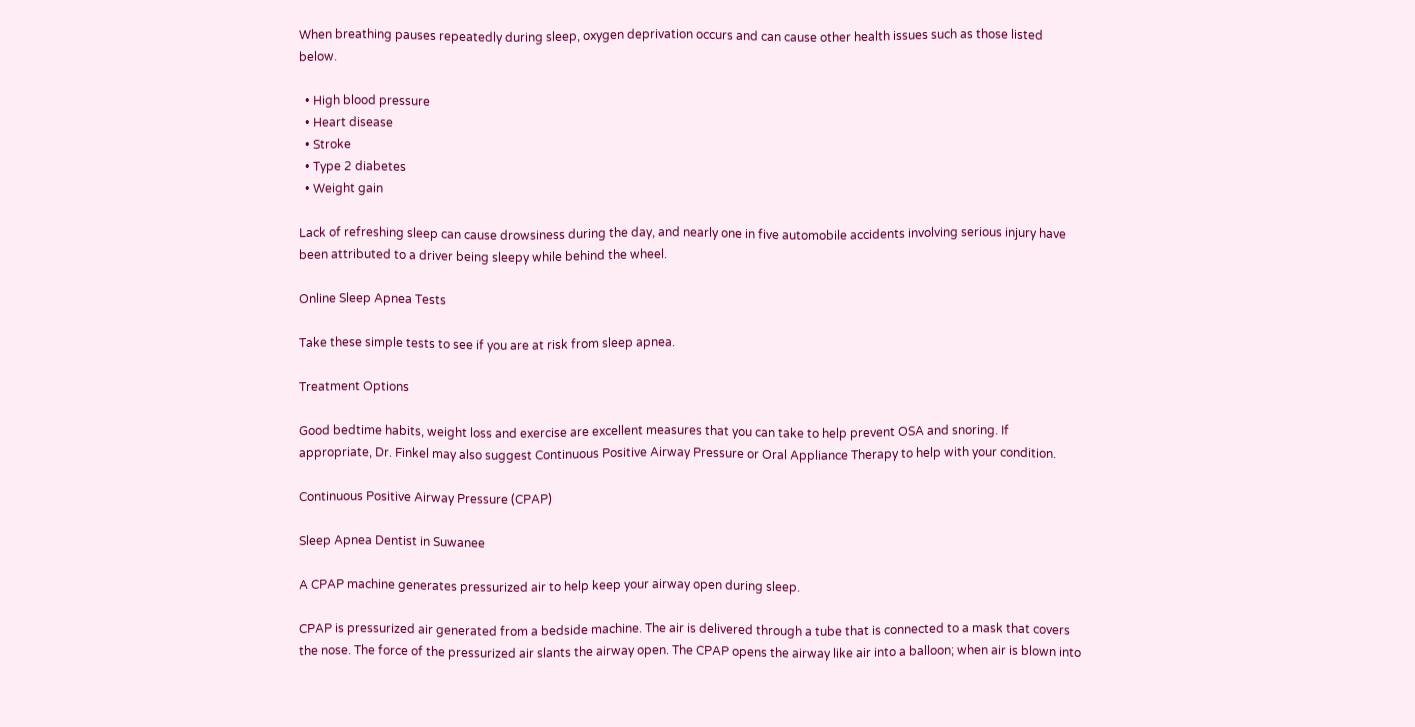When breathing pauses repeatedly during sleep, oxygen deprivation occurs and can cause other health issues such as those listed below.

  • High blood pressure
  • Heart disease
  • Stroke
  • Type 2 diabetes
  • Weight gain

Lack of refreshing sleep can cause drowsiness during the day, and nearly one in five automobile accidents involving serious injury have been attributed to a driver being sleepy while behind the wheel.

Online Sleep Apnea Tests

Take these simple tests to see if you are at risk from sleep apnea.

Treatment Options

Good bedtime habits, weight loss and exercise are excellent measures that you can take to help prevent OSA and snoring. If appropriate, Dr. Finkel may also suggest Continuous Positive Airway Pressure or Oral Appliance Therapy to help with your condition.

Continuous Positive Airway Pressure (CPAP)

Sleep Apnea Dentist in Suwanee

A CPAP machine generates pressurized air to help keep your airway open during sleep.

CPAP is pressurized air generated from a bedside machine. The air is delivered through a tube that is connected to a mask that covers the nose. The force of the pressurized air slants the airway open. The CPAP opens the airway like air into a balloon; when air is blown into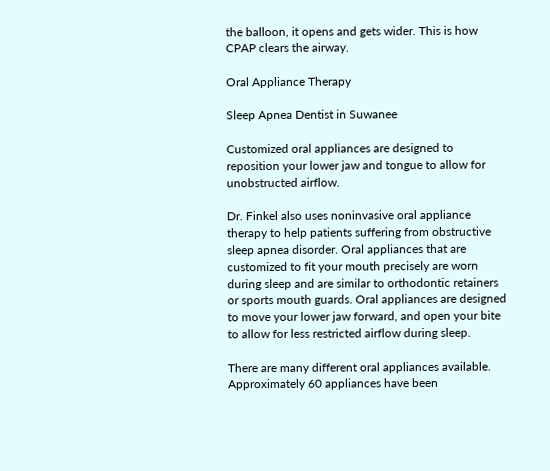the balloon, it opens and gets wider. This is how CPAP clears the airway.

Oral Appliance Therapy

Sleep Apnea Dentist in Suwanee

Customized oral appliances are designed to reposition your lower jaw and tongue to allow for unobstructed airflow.

Dr. Finkel also uses noninvasive oral appliance therapy to help patients suffering from obstructive sleep apnea disorder. Oral appliances that are customized to fit your mouth precisely are worn during sleep and are similar to orthodontic retainers or sports mouth guards. Oral appliances are designed to move your lower jaw forward, and open your bite to allow for less restricted airflow during sleep.

There are many different oral appliances available. Approximately 60 appliances have been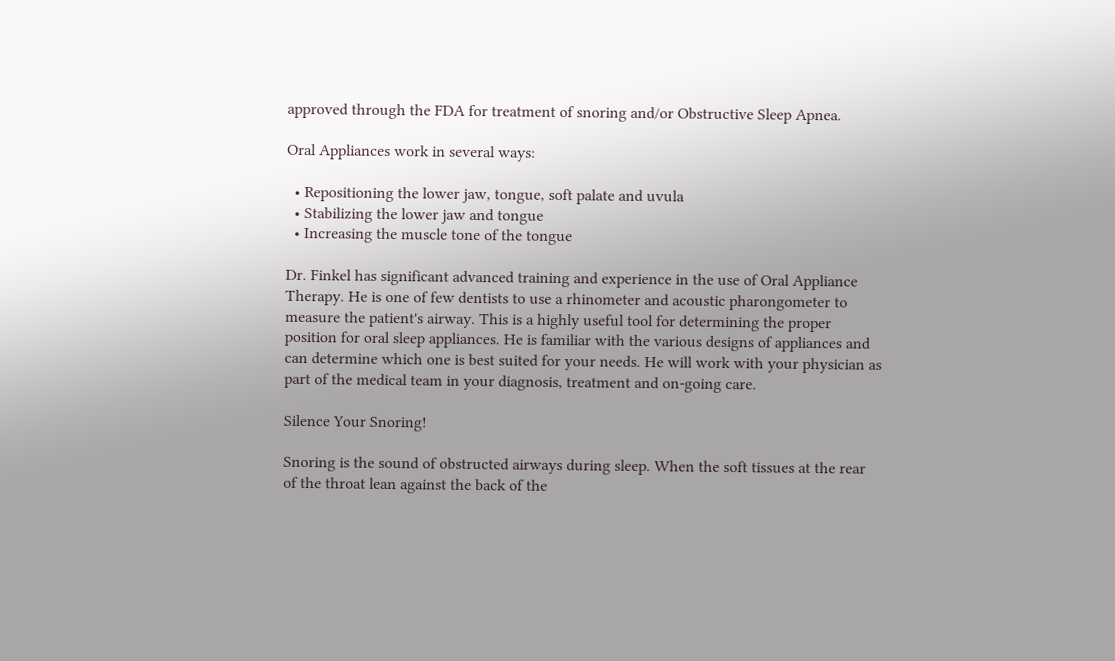approved through the FDA for treatment of snoring and/or Obstructive Sleep Apnea.

Oral Appliances work in several ways:

  • Repositioning the lower jaw, tongue, soft palate and uvula
  • Stabilizing the lower jaw and tongue
  • Increasing the muscle tone of the tongue

Dr. Finkel has significant advanced training and experience in the use of Oral Appliance Therapy. He is one of few dentists to use a rhinometer and acoustic pharongometer to measure the patient's airway. This is a highly useful tool for determining the proper position for oral sleep appliances. He is familiar with the various designs of appliances and can determine which one is best suited for your needs. He will work with your physician as part of the medical team in your diagnosis, treatment and on-going care.

Silence Your Snoring!

Snoring is the sound of obstructed airways during sleep. When the soft tissues at the rear of the throat lean against the back of the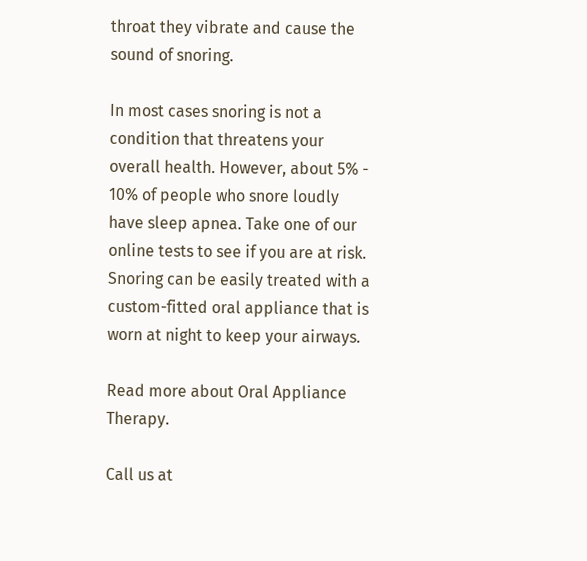throat they vibrate and cause the sound of snoring.

In most cases snoring is not a condition that threatens your overall health. However, about 5% - 10% of people who snore loudly have sleep apnea. Take one of our online tests to see if you are at risk. Snoring can be easily treated with a custom-fitted oral appliance that is worn at night to keep your airways.

Read more about Oral Appliance Therapy.

Call us at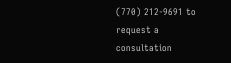(770) 212-9691 to request a consultation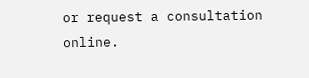or request a consultation online.